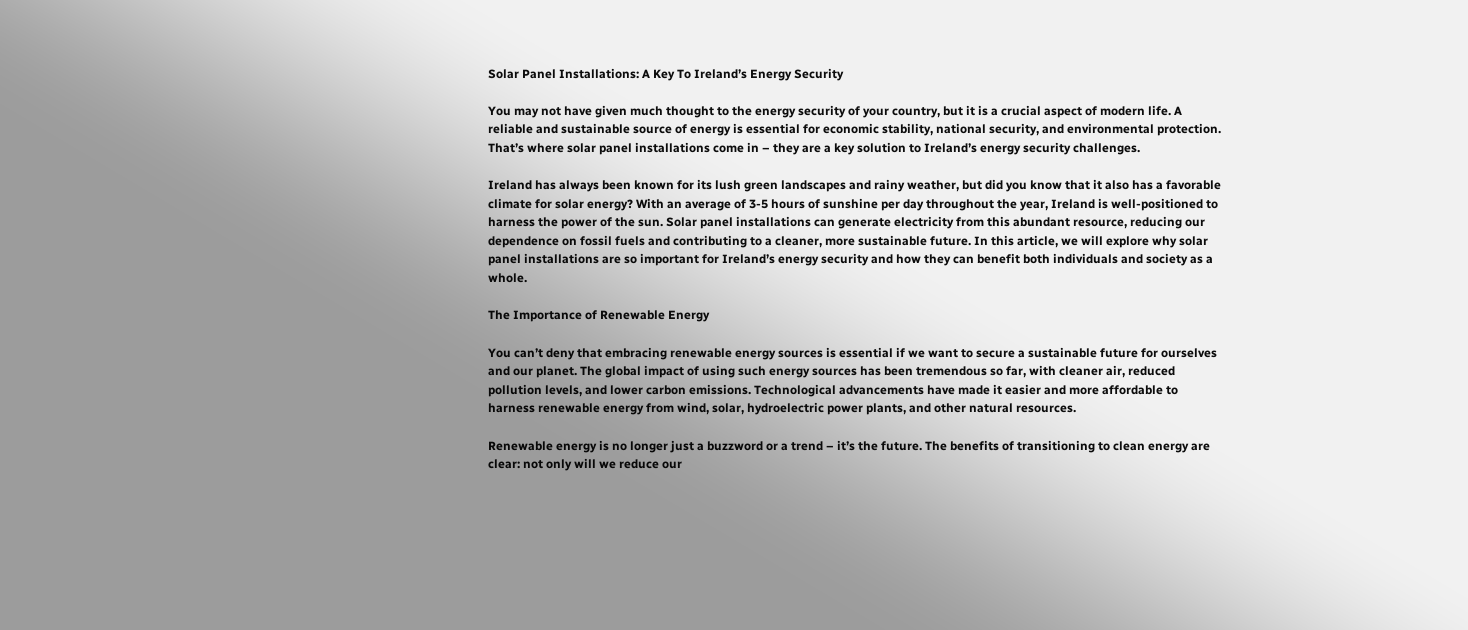Solar Panel Installations: A Key To Ireland’s Energy Security

You may not have given much thought to the energy security of your country, but it is a crucial aspect of modern life. A reliable and sustainable source of energy is essential for economic stability, national security, and environmental protection. That’s where solar panel installations come in – they are a key solution to Ireland’s energy security challenges.

Ireland has always been known for its lush green landscapes and rainy weather, but did you know that it also has a favorable climate for solar energy? With an average of 3-5 hours of sunshine per day throughout the year, Ireland is well-positioned to harness the power of the sun. Solar panel installations can generate electricity from this abundant resource, reducing our dependence on fossil fuels and contributing to a cleaner, more sustainable future. In this article, we will explore why solar panel installations are so important for Ireland’s energy security and how they can benefit both individuals and society as a whole.

The Importance of Renewable Energy

You can’t deny that embracing renewable energy sources is essential if we want to secure a sustainable future for ourselves and our planet. The global impact of using such energy sources has been tremendous so far, with cleaner air, reduced pollution levels, and lower carbon emissions. Technological advancements have made it easier and more affordable to harness renewable energy from wind, solar, hydroelectric power plants, and other natural resources.

Renewable energy is no longer just a buzzword or a trend – it’s the future. The benefits of transitioning to clean energy are clear: not only will we reduce our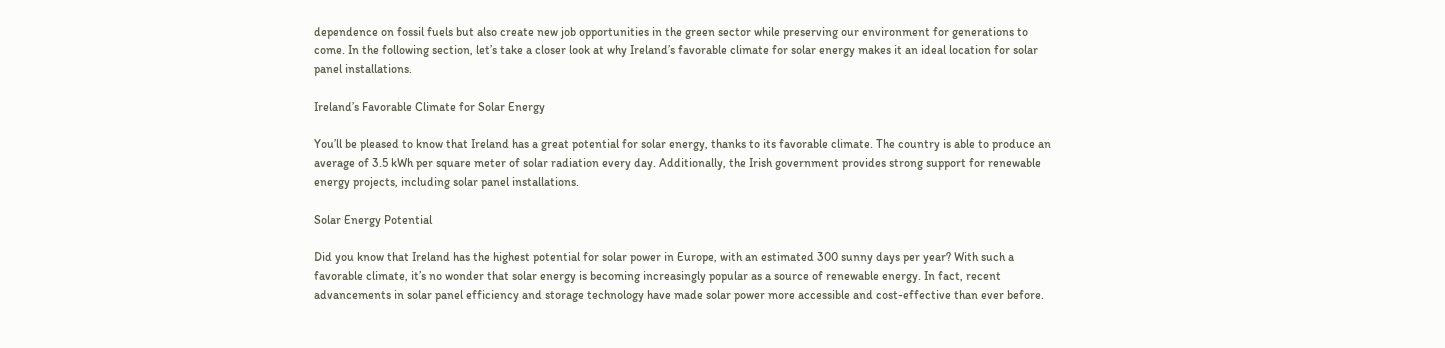dependence on fossil fuels but also create new job opportunities in the green sector while preserving our environment for generations to come. In the following section, let’s take a closer look at why Ireland’s favorable climate for solar energy makes it an ideal location for solar panel installations.

Ireland’s Favorable Climate for Solar Energy

You’ll be pleased to know that Ireland has a great potential for solar energy, thanks to its favorable climate. The country is able to produce an average of 3.5 kWh per square meter of solar radiation every day. Additionally, the Irish government provides strong support for renewable energy projects, including solar panel installations.

Solar Energy Potential

Did you know that Ireland has the highest potential for solar power in Europe, with an estimated 300 sunny days per year? With such a favorable climate, it’s no wonder that solar energy is becoming increasingly popular as a source of renewable energy. In fact, recent advancements in solar panel efficiency and storage technology have made solar power more accessible and cost-effective than ever before.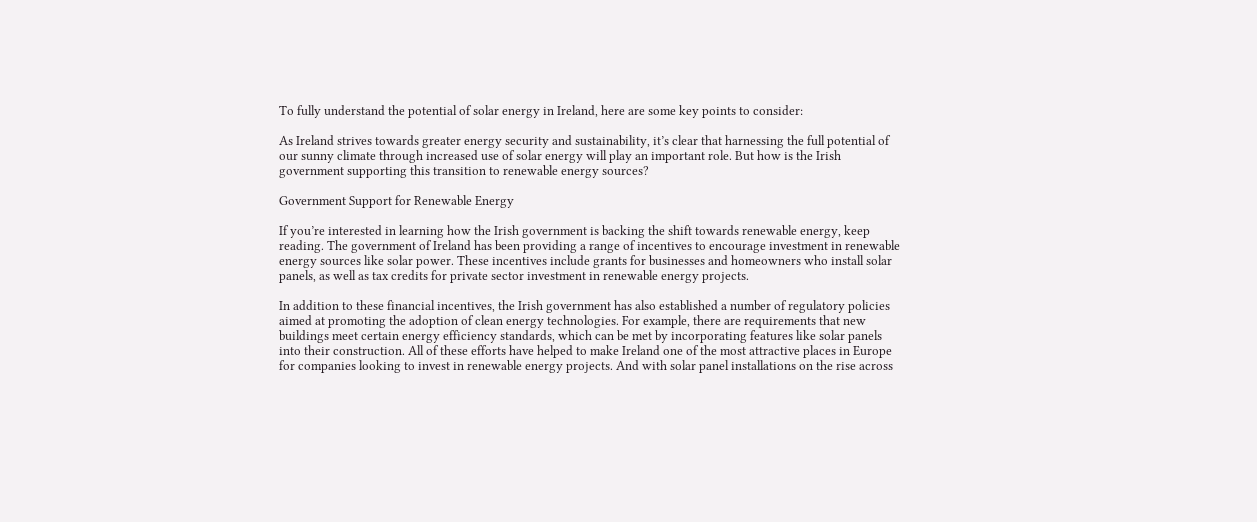To fully understand the potential of solar energy in Ireland, here are some key points to consider:

As Ireland strives towards greater energy security and sustainability, it’s clear that harnessing the full potential of our sunny climate through increased use of solar energy will play an important role. But how is the Irish government supporting this transition to renewable energy sources?

Government Support for Renewable Energy

If you’re interested in learning how the Irish government is backing the shift towards renewable energy, keep reading. The government of Ireland has been providing a range of incentives to encourage investment in renewable energy sources like solar power. These incentives include grants for businesses and homeowners who install solar panels, as well as tax credits for private sector investment in renewable energy projects.

In addition to these financial incentives, the Irish government has also established a number of regulatory policies aimed at promoting the adoption of clean energy technologies. For example, there are requirements that new buildings meet certain energy efficiency standards, which can be met by incorporating features like solar panels into their construction. All of these efforts have helped to make Ireland one of the most attractive places in Europe for companies looking to invest in renewable energy projects. And with solar panel installations on the rise across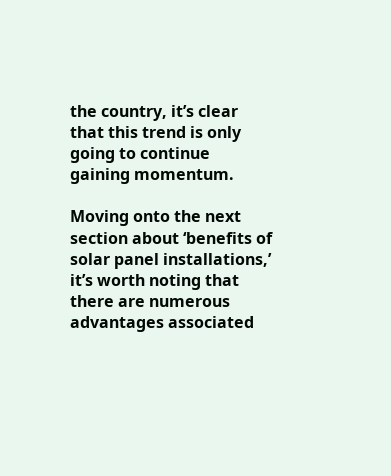the country, it’s clear that this trend is only going to continue gaining momentum.

Moving onto the next section about ‘benefits of solar panel installations,’ it’s worth noting that there are numerous advantages associated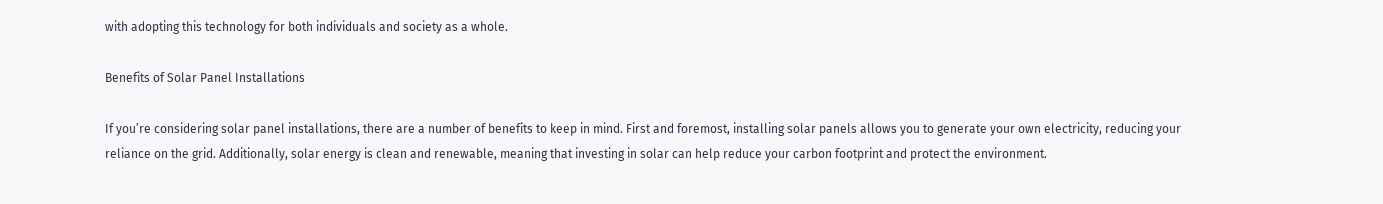with adopting this technology for both individuals and society as a whole.

Benefits of Solar Panel Installations

If you’re considering solar panel installations, there are a number of benefits to keep in mind. First and foremost, installing solar panels allows you to generate your own electricity, reducing your reliance on the grid. Additionally, solar energy is clean and renewable, meaning that investing in solar can help reduce your carbon footprint and protect the environment.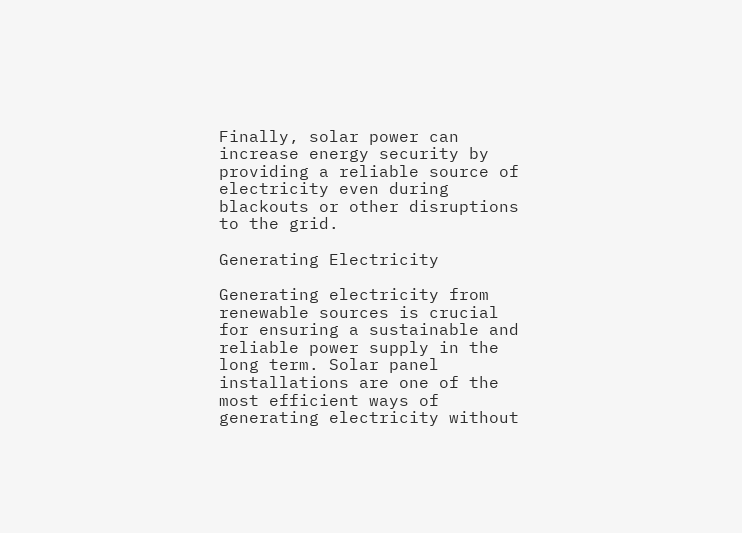Finally, solar power can increase energy security by providing a reliable source of electricity even during blackouts or other disruptions to the grid.

Generating Electricity

Generating electricity from renewable sources is crucial for ensuring a sustainable and reliable power supply in the long term. Solar panel installations are one of the most efficient ways of generating electricity without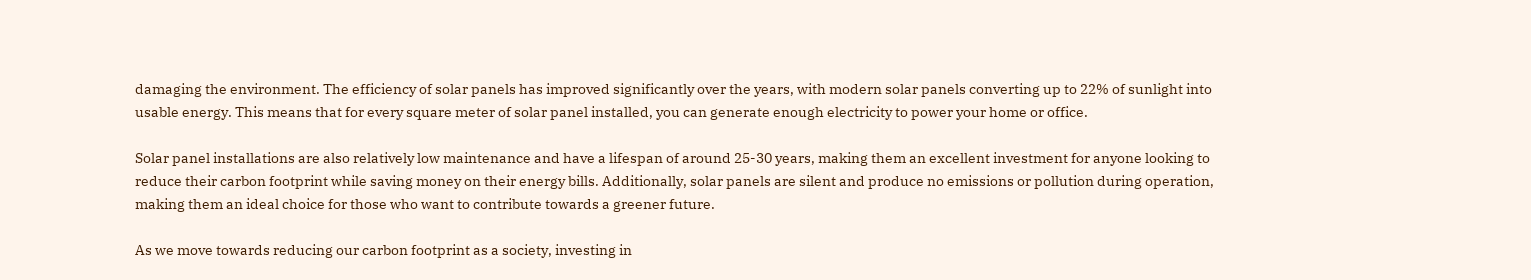damaging the environment. The efficiency of solar panels has improved significantly over the years, with modern solar panels converting up to 22% of sunlight into usable energy. This means that for every square meter of solar panel installed, you can generate enough electricity to power your home or office.

Solar panel installations are also relatively low maintenance and have a lifespan of around 25-30 years, making them an excellent investment for anyone looking to reduce their carbon footprint while saving money on their energy bills. Additionally, solar panels are silent and produce no emissions or pollution during operation, making them an ideal choice for those who want to contribute towards a greener future.

As we move towards reducing our carbon footprint as a society, investing in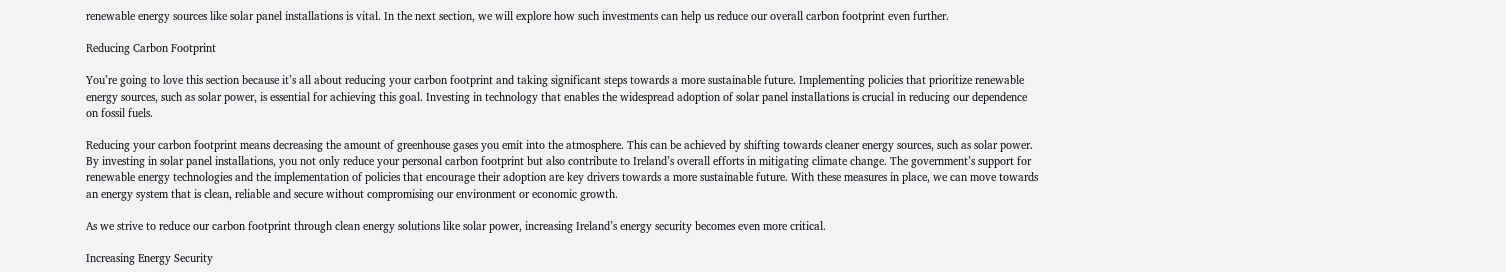renewable energy sources like solar panel installations is vital. In the next section, we will explore how such investments can help us reduce our overall carbon footprint even further.

Reducing Carbon Footprint

You’re going to love this section because it’s all about reducing your carbon footprint and taking significant steps towards a more sustainable future. Implementing policies that prioritize renewable energy sources, such as solar power, is essential for achieving this goal. Investing in technology that enables the widespread adoption of solar panel installations is crucial in reducing our dependence on fossil fuels.

Reducing your carbon footprint means decreasing the amount of greenhouse gases you emit into the atmosphere. This can be achieved by shifting towards cleaner energy sources, such as solar power. By investing in solar panel installations, you not only reduce your personal carbon footprint but also contribute to Ireland’s overall efforts in mitigating climate change. The government’s support for renewable energy technologies and the implementation of policies that encourage their adoption are key drivers towards a more sustainable future. With these measures in place, we can move towards an energy system that is clean, reliable and secure without compromising our environment or economic growth.

As we strive to reduce our carbon footprint through clean energy solutions like solar power, increasing Ireland’s energy security becomes even more critical.

Increasing Energy Security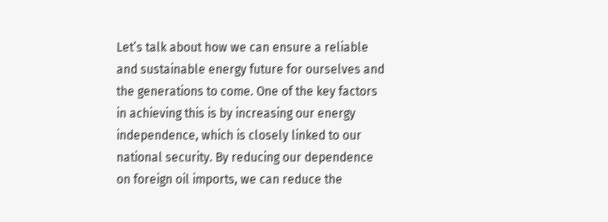Let’s talk about how we can ensure a reliable and sustainable energy future for ourselves and the generations to come. One of the key factors in achieving this is by increasing our energy independence, which is closely linked to our national security. By reducing our dependence on foreign oil imports, we can reduce the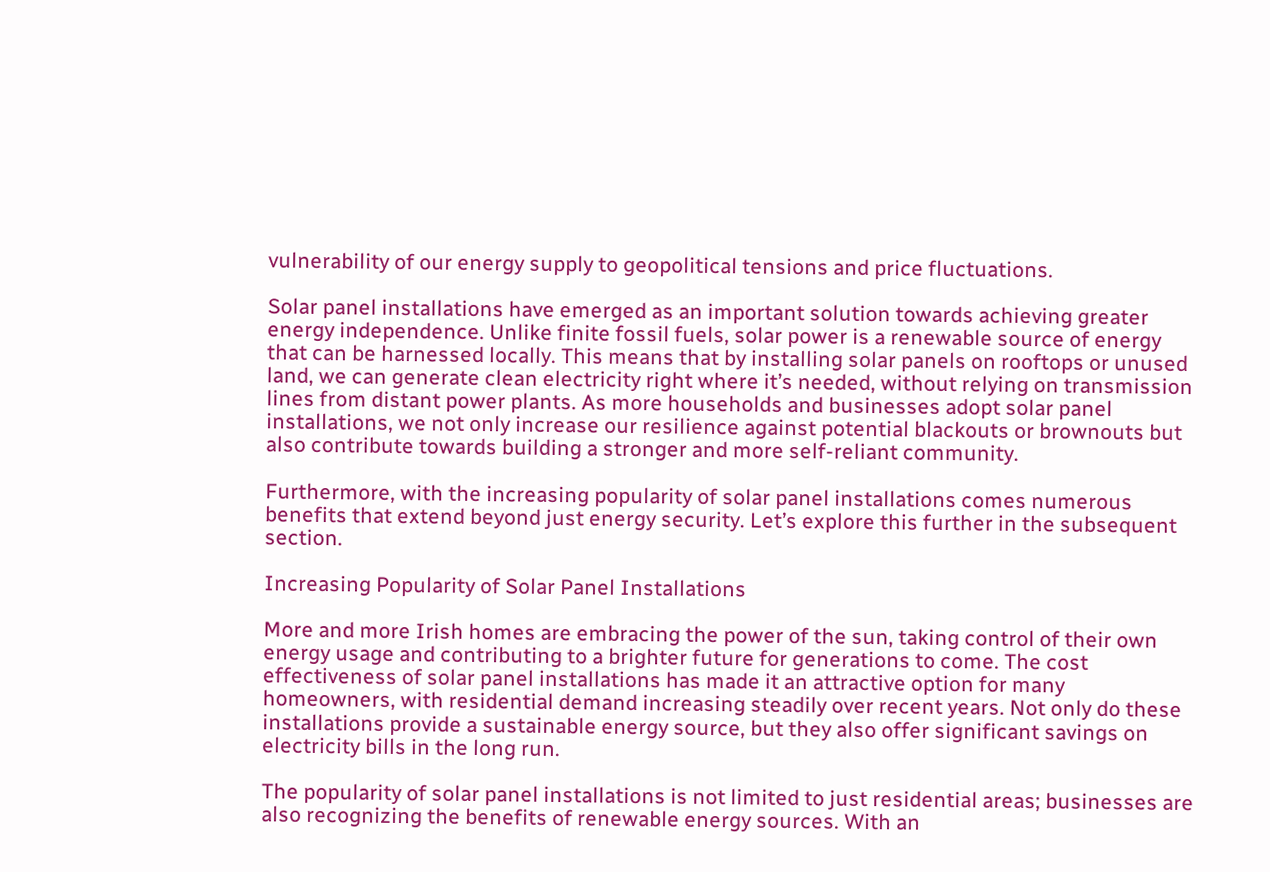vulnerability of our energy supply to geopolitical tensions and price fluctuations.

Solar panel installations have emerged as an important solution towards achieving greater energy independence. Unlike finite fossil fuels, solar power is a renewable source of energy that can be harnessed locally. This means that by installing solar panels on rooftops or unused land, we can generate clean electricity right where it’s needed, without relying on transmission lines from distant power plants. As more households and businesses adopt solar panel installations, we not only increase our resilience against potential blackouts or brownouts but also contribute towards building a stronger and more self-reliant community.

Furthermore, with the increasing popularity of solar panel installations comes numerous benefits that extend beyond just energy security. Let’s explore this further in the subsequent section.

Increasing Popularity of Solar Panel Installations

More and more Irish homes are embracing the power of the sun, taking control of their own energy usage and contributing to a brighter future for generations to come. The cost effectiveness of solar panel installations has made it an attractive option for many homeowners, with residential demand increasing steadily over recent years. Not only do these installations provide a sustainable energy source, but they also offer significant savings on electricity bills in the long run.

The popularity of solar panel installations is not limited to just residential areas; businesses are also recognizing the benefits of renewable energy sources. With an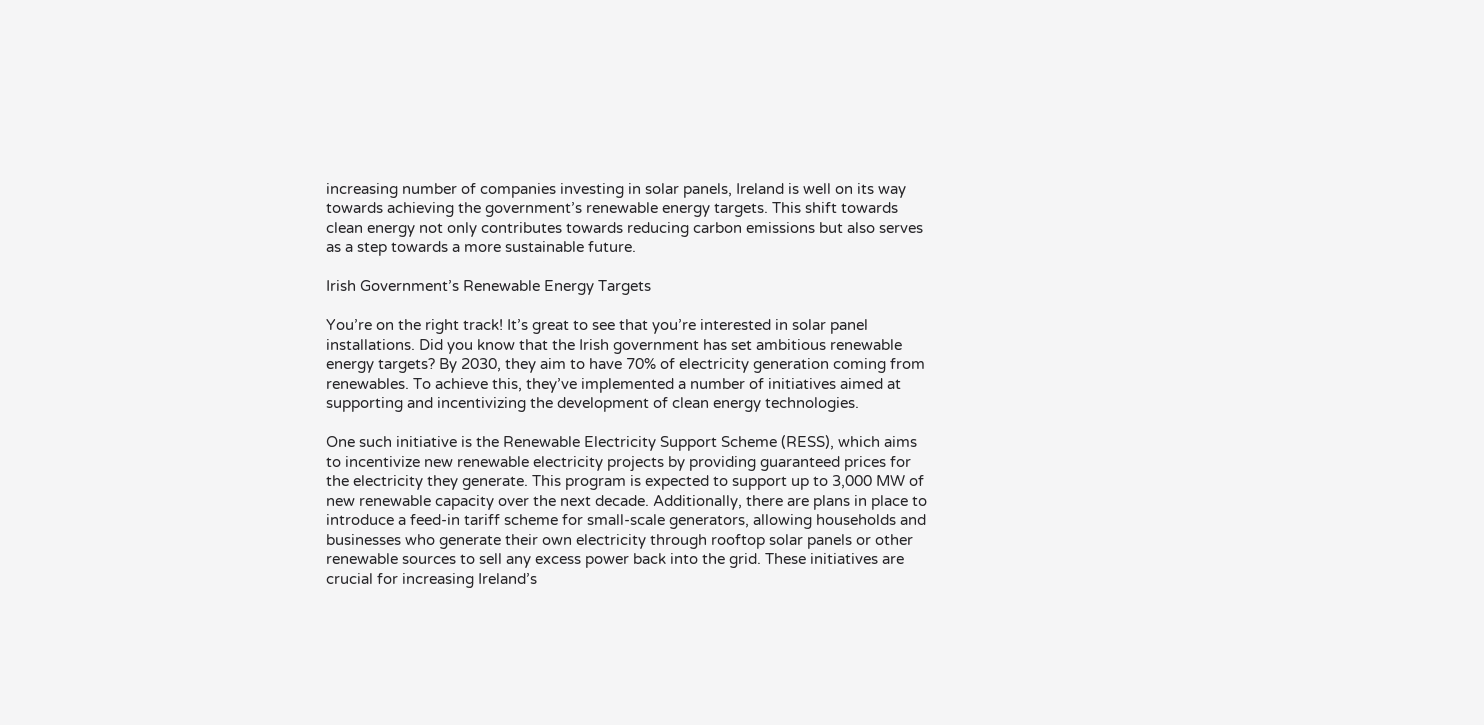increasing number of companies investing in solar panels, Ireland is well on its way towards achieving the government’s renewable energy targets. This shift towards clean energy not only contributes towards reducing carbon emissions but also serves as a step towards a more sustainable future.

Irish Government’s Renewable Energy Targets

You’re on the right track! It’s great to see that you’re interested in solar panel installations. Did you know that the Irish government has set ambitious renewable energy targets? By 2030, they aim to have 70% of electricity generation coming from renewables. To achieve this, they’ve implemented a number of initiatives aimed at supporting and incentivizing the development of clean energy technologies.

One such initiative is the Renewable Electricity Support Scheme (RESS), which aims to incentivize new renewable electricity projects by providing guaranteed prices for the electricity they generate. This program is expected to support up to 3,000 MW of new renewable capacity over the next decade. Additionally, there are plans in place to introduce a feed-in tariff scheme for small-scale generators, allowing households and businesses who generate their own electricity through rooftop solar panels or other renewable sources to sell any excess power back into the grid. These initiatives are crucial for increasing Ireland’s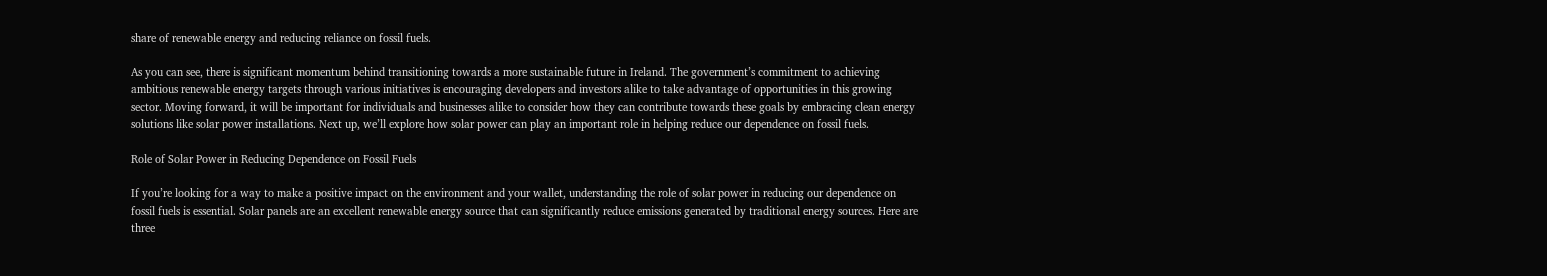share of renewable energy and reducing reliance on fossil fuels.

As you can see, there is significant momentum behind transitioning towards a more sustainable future in Ireland. The government’s commitment to achieving ambitious renewable energy targets through various initiatives is encouraging developers and investors alike to take advantage of opportunities in this growing sector. Moving forward, it will be important for individuals and businesses alike to consider how they can contribute towards these goals by embracing clean energy solutions like solar power installations. Next up, we’ll explore how solar power can play an important role in helping reduce our dependence on fossil fuels.

Role of Solar Power in Reducing Dependence on Fossil Fuels

If you’re looking for a way to make a positive impact on the environment and your wallet, understanding the role of solar power in reducing our dependence on fossil fuels is essential. Solar panels are an excellent renewable energy source that can significantly reduce emissions generated by traditional energy sources. Here are three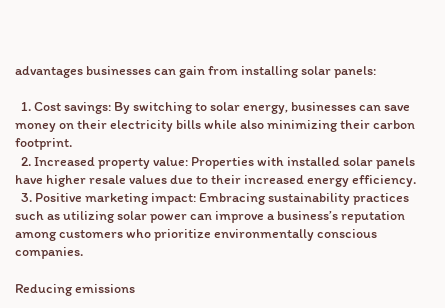advantages businesses can gain from installing solar panels:

  1. Cost savings: By switching to solar energy, businesses can save money on their electricity bills while also minimizing their carbon footprint.
  2. Increased property value: Properties with installed solar panels have higher resale values due to their increased energy efficiency.
  3. Positive marketing impact: Embracing sustainability practices such as utilizing solar power can improve a business’s reputation among customers who prioritize environmentally conscious companies.

Reducing emissions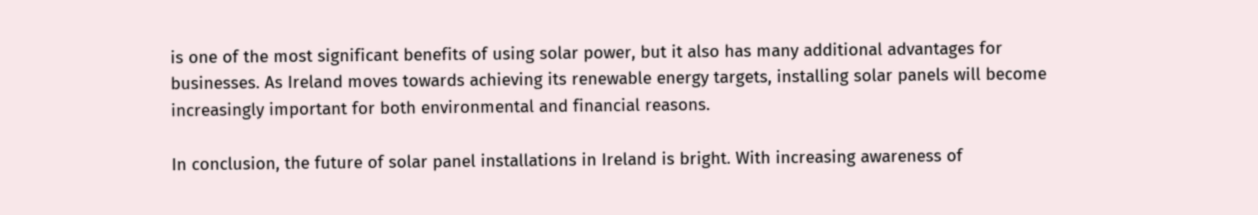is one of the most significant benefits of using solar power, but it also has many additional advantages for businesses. As Ireland moves towards achieving its renewable energy targets, installing solar panels will become increasingly important for both environmental and financial reasons.

In conclusion, the future of solar panel installations in Ireland is bright. With increasing awareness of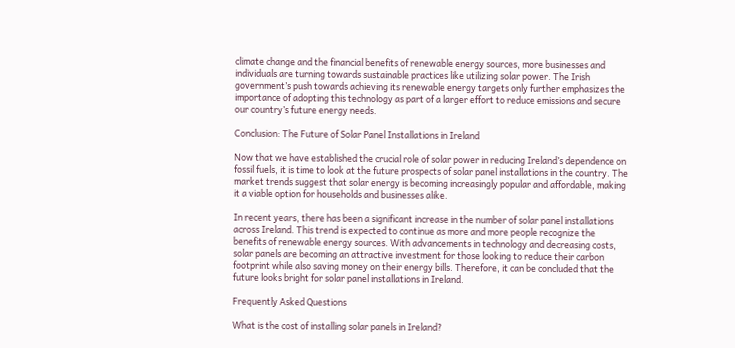climate change and the financial benefits of renewable energy sources, more businesses and individuals are turning towards sustainable practices like utilizing solar power. The Irish government’s push towards achieving its renewable energy targets only further emphasizes the importance of adopting this technology as part of a larger effort to reduce emissions and secure our country’s future energy needs.

Conclusion: The Future of Solar Panel Installations in Ireland

Now that we have established the crucial role of solar power in reducing Ireland’s dependence on fossil fuels, it is time to look at the future prospects of solar panel installations in the country. The market trends suggest that solar energy is becoming increasingly popular and affordable, making it a viable option for households and businesses alike.

In recent years, there has been a significant increase in the number of solar panel installations across Ireland. This trend is expected to continue as more and more people recognize the benefits of renewable energy sources. With advancements in technology and decreasing costs, solar panels are becoming an attractive investment for those looking to reduce their carbon footprint while also saving money on their energy bills. Therefore, it can be concluded that the future looks bright for solar panel installations in Ireland.

Frequently Asked Questions

What is the cost of installing solar panels in Ireland?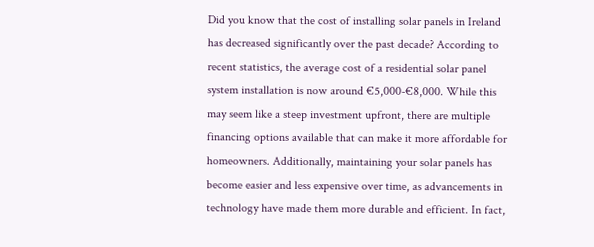Did you know that the cost of installing solar panels in Ireland has decreased significantly over the past decade? According to recent statistics, the average cost of a residential solar panel system installation is now around €5,000-€8,000. While this may seem like a steep investment upfront, there are multiple financing options available that can make it more affordable for homeowners. Additionally, maintaining your solar panels has become easier and less expensive over time, as advancements in technology have made them more durable and efficient. In fact,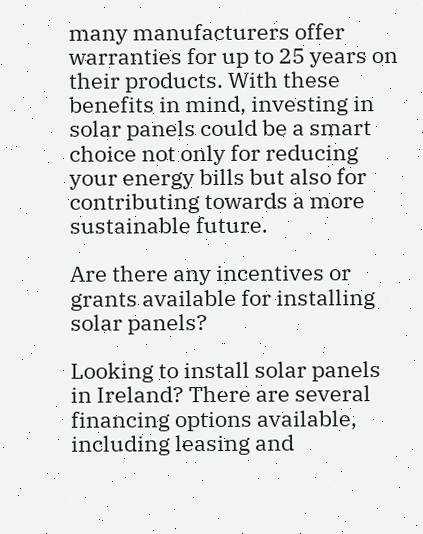many manufacturers offer warranties for up to 25 years on their products. With these benefits in mind, investing in solar panels could be a smart choice not only for reducing your energy bills but also for contributing towards a more sustainable future.

Are there any incentives or grants available for installing solar panels?

Looking to install solar panels in Ireland? There are several financing options available, including leasing and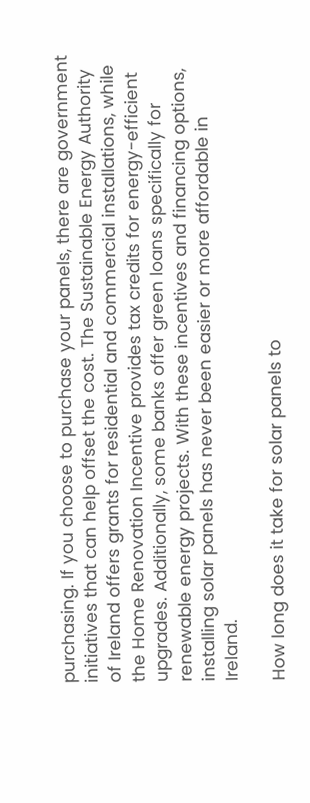purchasing. If you choose to purchase your panels, there are government initiatives that can help offset the cost. The Sustainable Energy Authority of Ireland offers grants for residential and commercial installations, while the Home Renovation Incentive provides tax credits for energy-efficient upgrades. Additionally, some banks offer green loans specifically for renewable energy projects. With these incentives and financing options, installing solar panels has never been easier or more affordable in Ireland.

How long does it take for solar panels to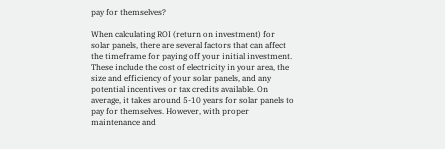pay for themselves?

When calculating ROI (return on investment) for solar panels, there are several factors that can affect the timeframe for paying off your initial investment. These include the cost of electricity in your area, the size and efficiency of your solar panels, and any potential incentives or tax credits available. On average, it takes around 5-10 years for solar panels to pay for themselves. However, with proper maintenance and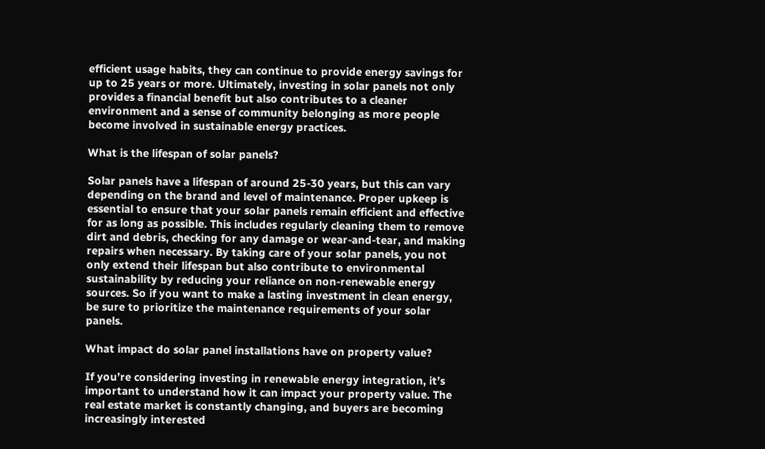efficient usage habits, they can continue to provide energy savings for up to 25 years or more. Ultimately, investing in solar panels not only provides a financial benefit but also contributes to a cleaner environment and a sense of community belonging as more people become involved in sustainable energy practices.

What is the lifespan of solar panels?

Solar panels have a lifespan of around 25-30 years, but this can vary depending on the brand and level of maintenance. Proper upkeep is essential to ensure that your solar panels remain efficient and effective for as long as possible. This includes regularly cleaning them to remove dirt and debris, checking for any damage or wear-and-tear, and making repairs when necessary. By taking care of your solar panels, you not only extend their lifespan but also contribute to environmental sustainability by reducing your reliance on non-renewable energy sources. So if you want to make a lasting investment in clean energy, be sure to prioritize the maintenance requirements of your solar panels.

What impact do solar panel installations have on property value?

If you’re considering investing in renewable energy integration, it’s important to understand how it can impact your property value. The real estate market is constantly changing, and buyers are becoming increasingly interested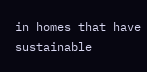in homes that have sustainable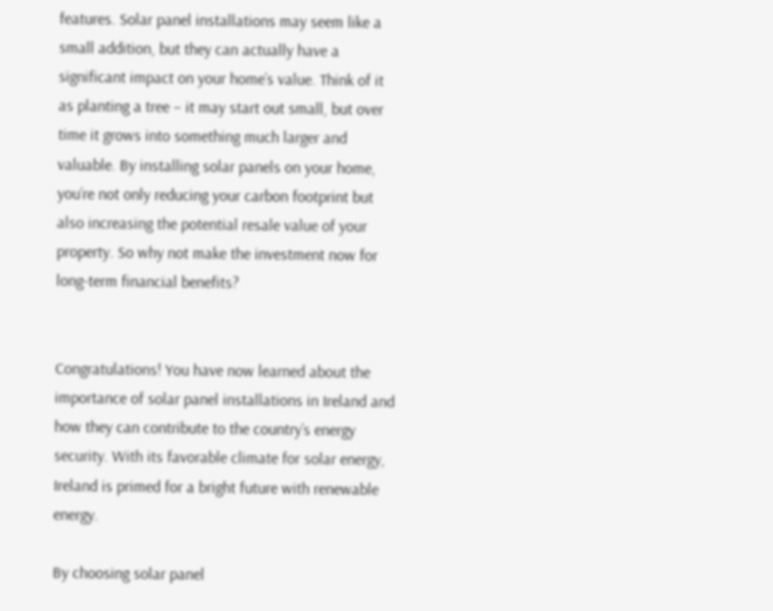features. Solar panel installations may seem like a small addition, but they can actually have a significant impact on your home’s value. Think of it as planting a tree – it may start out small, but over time it grows into something much larger and valuable. By installing solar panels on your home, you’re not only reducing your carbon footprint but also increasing the potential resale value of your property. So why not make the investment now for long-term financial benefits?


Congratulations! You have now learned about the importance of solar panel installations in Ireland and how they can contribute to the country’s energy security. With its favorable climate for solar energy, Ireland is primed for a bright future with renewable energy.

By choosing solar panel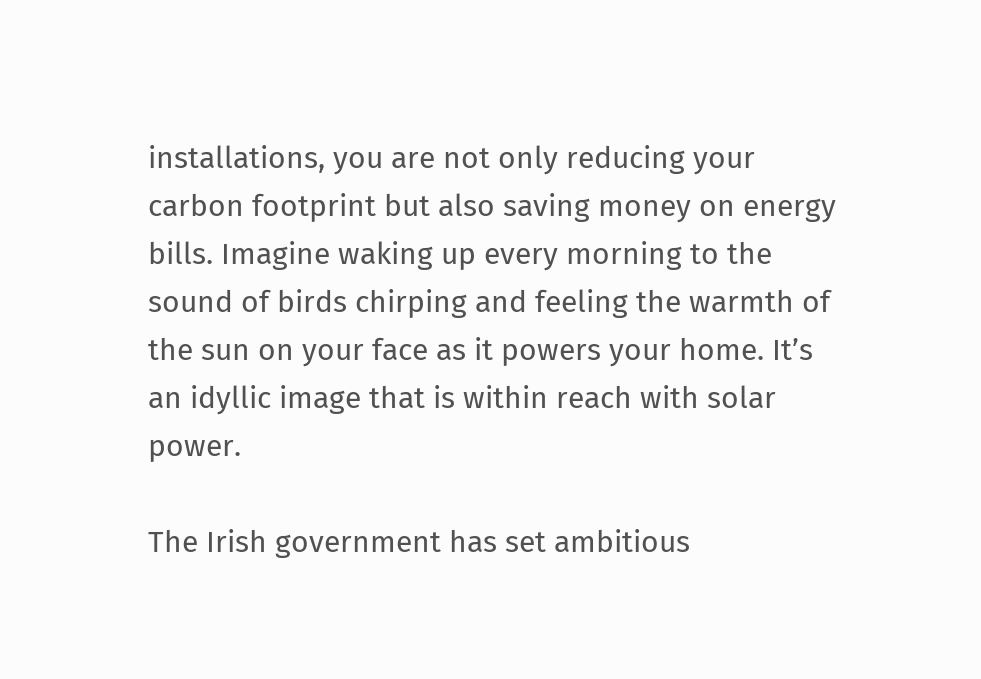installations, you are not only reducing your carbon footprint but also saving money on energy bills. Imagine waking up every morning to the sound of birds chirping and feeling the warmth of the sun on your face as it powers your home. It’s an idyllic image that is within reach with solar power.

The Irish government has set ambitious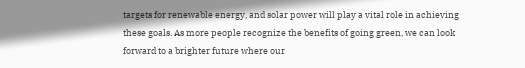targets for renewable energy, and solar power will play a vital role in achieving these goals. As more people recognize the benefits of going green, we can look forward to a brighter future where our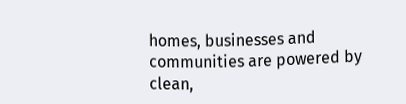homes, businesses and communities are powered by clean,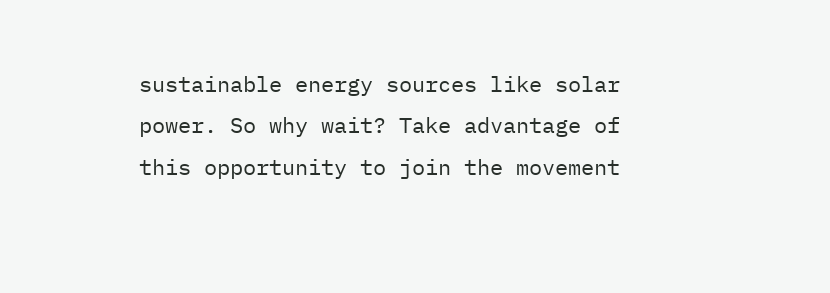sustainable energy sources like solar power. So why wait? Take advantage of this opportunity to join the movement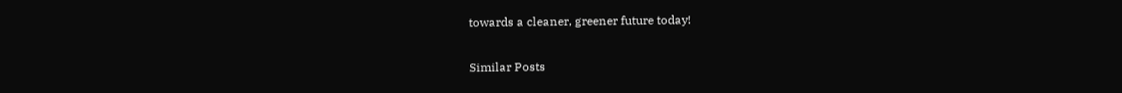towards a cleaner, greener future today!

Similar Posts